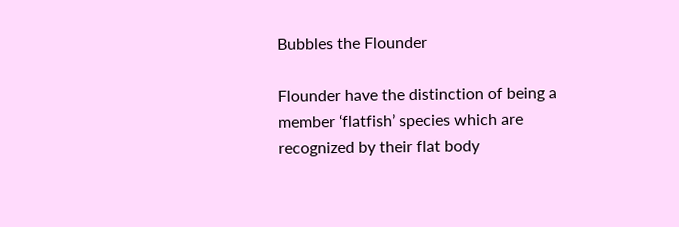Bubbles the Flounder

Flounder have the distinction of being a member ‘flatfish’ species which are recognized by their flat body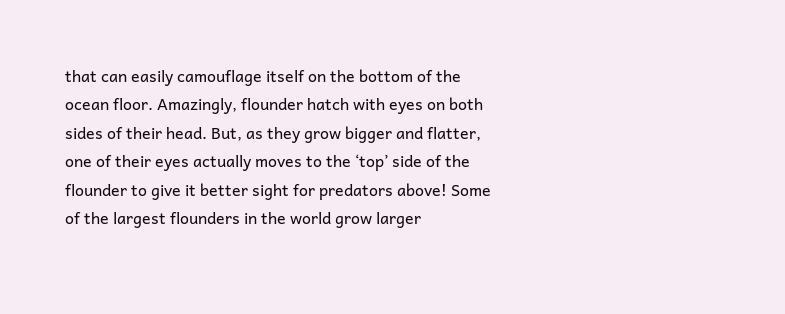that can easily camouflage itself on the bottom of the ocean floor. Amazingly, flounder hatch with eyes on both sides of their head. But, as they grow bigger and flatter, one of their eyes actually moves to the ‘top’ side of the flounder to give it better sight for predators above! Some of the largest flounders in the world grow larger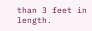than 3 feet in length.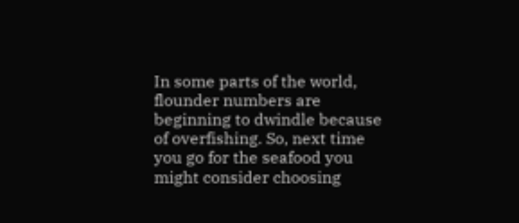In some parts of the world, flounder numbers are beginning to dwindle because of overfishing. So, next time you go for the seafood you might consider choosing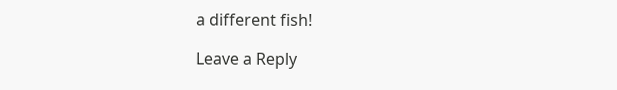a different fish!

Leave a Reply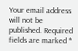Your email address will not be published. Required fields are marked *